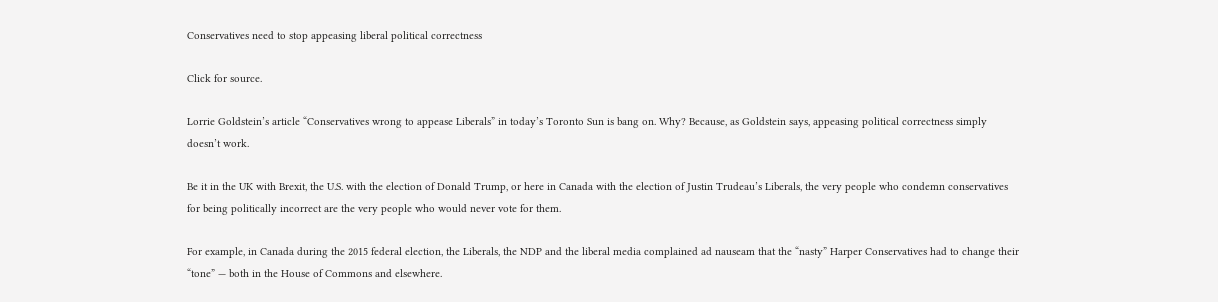Conservatives need to stop appeasing liberal political correctness

Click for source.

Lorrie Goldstein’s article “Conservatives wrong to appease Liberals” in today’s Toronto Sun is bang on. Why? Because, as Goldstein says, appeasing political correctness simply doesn’t work.

Be it in the UK with Brexit, the U.S. with the election of Donald Trump, or here in Canada with the election of Justin Trudeau’s Liberals, the very people who condemn conservatives for being politically incorrect are the very people who would never vote for them.

For example, in Canada during the 2015 federal election, the Liberals, the NDP and the liberal media complained ad nauseam that the “nasty” Harper Conservatives had to change their “tone” — both in the House of Commons and elsewhere.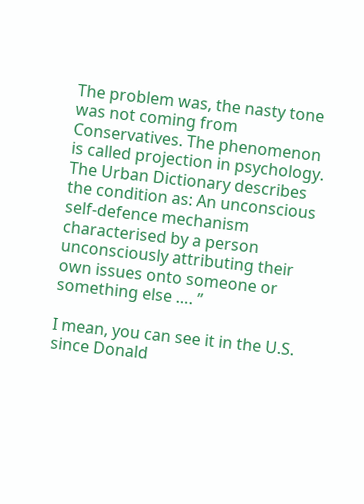The problem was, the nasty tone was not coming from Conservatives. The phenomenon is called projection in psychology. The Urban Dictionary describes the condition as: An unconscious self-defence mechanism characterised by a person unconsciously attributing their own issues onto someone or something else …. ”

I mean, you can see it in the U.S. since Donald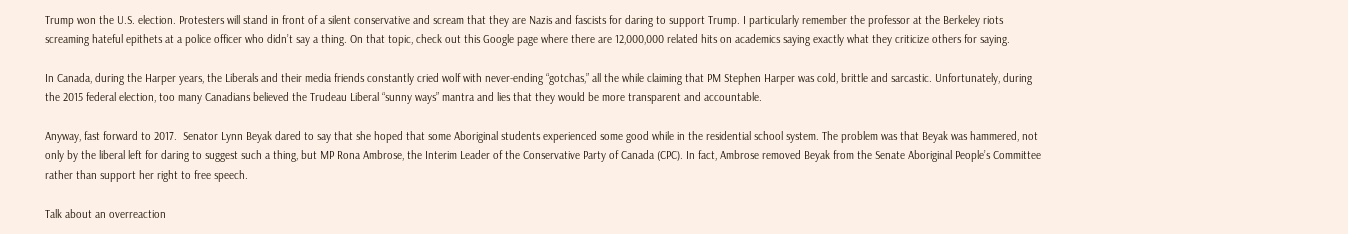Trump won the U.S. election. Protesters will stand in front of a silent conservative and scream that they are Nazis and fascists for daring to support Trump. I particularly remember the professor at the Berkeley riots screaming hateful epithets at a police officer who didn’t say a thing. On that topic, check out this Google page where there are 12,000,000 related hits on academics saying exactly what they criticize others for saying.

In Canada, during the Harper years, the Liberals and their media friends constantly cried wolf with never-ending “gotchas,” all the while claiming that PM Stephen Harper was cold, brittle and sarcastic. Unfortunately, during the 2015 federal election, too many Canadians believed the Trudeau Liberal “sunny ways” mantra and lies that they would be more transparent and accountable.

Anyway, fast forward to 2017.  Senator Lynn Beyak dared to say that she hoped that some Aboriginal students experienced some good while in the residential school system. The problem was that Beyak was hammered, not only by the liberal left for daring to suggest such a thing, but MP Rona Ambrose, the Interim Leader of the Conservative Party of Canada (CPC). In fact, Ambrose removed Beyak from the Senate Aboriginal People’s Committee rather than support her right to free speech.

Talk about an overreaction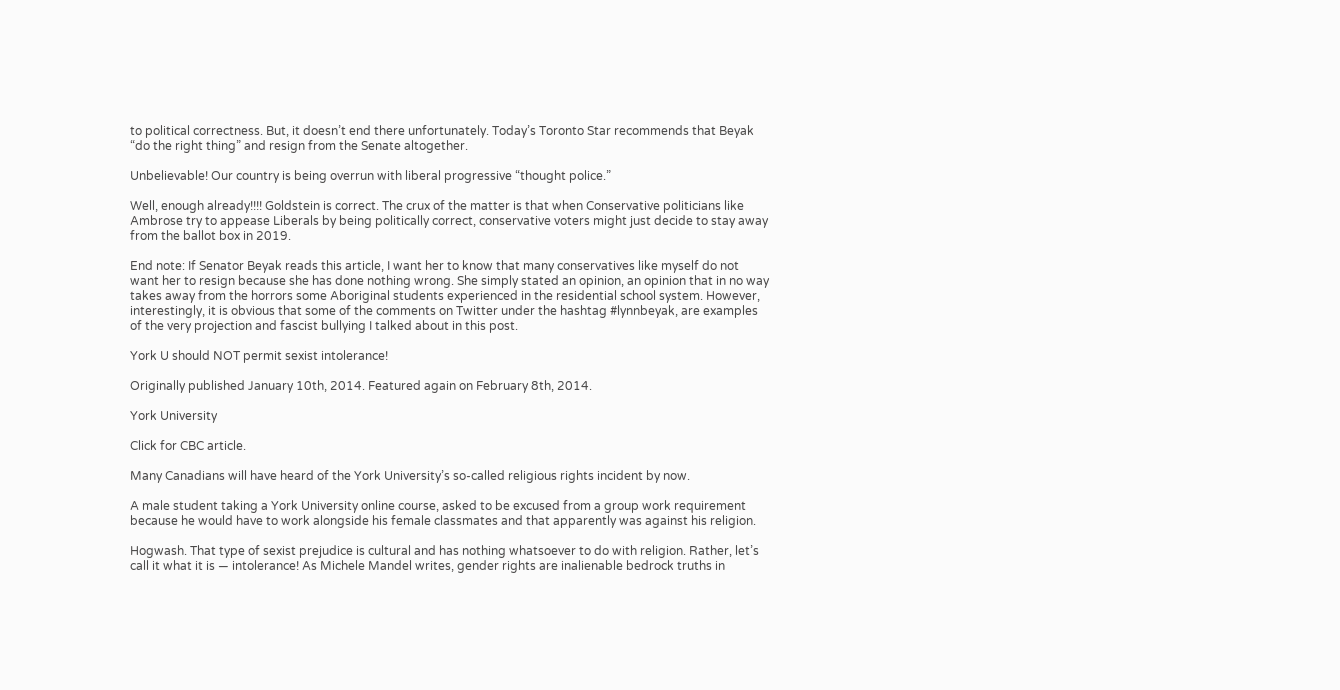to political correctness. But, it doesn’t end there unfortunately. Today’s Toronto Star recommends that Beyak “do the right thing” and resign from the Senate altogether.

Unbelievable! Our country is being overrun with liberal progressive “thought police.”

Well, enough already!!!! Goldstein is correct. The crux of the matter is that when Conservative politicians like Ambrose try to appease Liberals by being politically correct, conservative voters might just decide to stay away from the ballot box in 2019.

End note: If Senator Beyak reads this article, I want her to know that many conservatives like myself do not want her to resign because she has done nothing wrong. She simply stated an opinion, an opinion that in no way takes away from the horrors some Aboriginal students experienced in the residential school system. However, interestingly, it is obvious that some of the comments on Twitter under the hashtag #lynnbeyak, are examples of the very projection and fascist bullying I talked about in this post.

York U should NOT permit sexist intolerance!

Originally published January 10th, 2014. Featured again on February 8th, 2014.

York University

Click for CBC article.

Many Canadians will have heard of the York University’s so-called religious rights incident by now.

A male student taking a York University online course, asked to be excused from a group work requirement because he would have to work alongside his female classmates and that apparently was against his religion.

Hogwash. That type of sexist prejudice is cultural and has nothing whatsoever to do with religion. Rather, let’s call it what it is — intolerance! As Michele Mandel writes, gender rights are inalienable bedrock truths in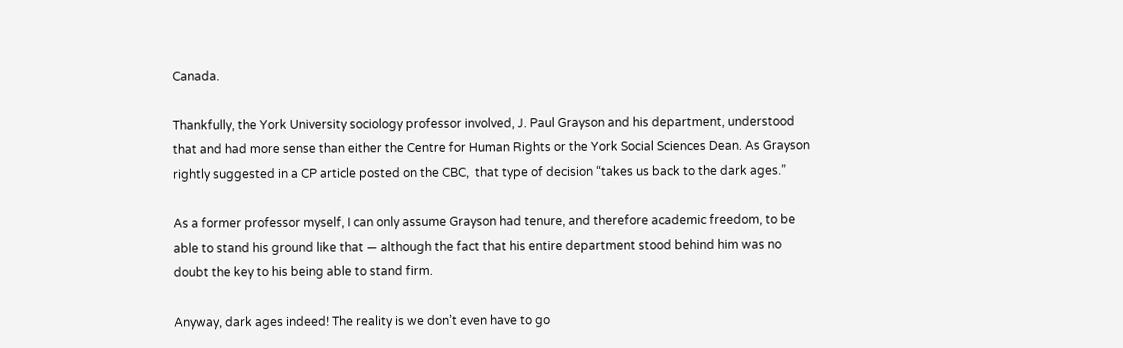Canada.

Thankfully, the York University sociology professor involved, J. Paul Grayson and his department, understood that and had more sense than either the Centre for Human Rights or the York Social Sciences Dean. As Grayson rightly suggested in a CP article posted on the CBC,  that type of decision “takes us back to the dark ages.”

As a former professor myself, I can only assume Grayson had tenure, and therefore academic freedom, to be able to stand his ground like that — although the fact that his entire department stood behind him was no doubt the key to his being able to stand firm.

Anyway, dark ages indeed! The reality is we don’t even have to go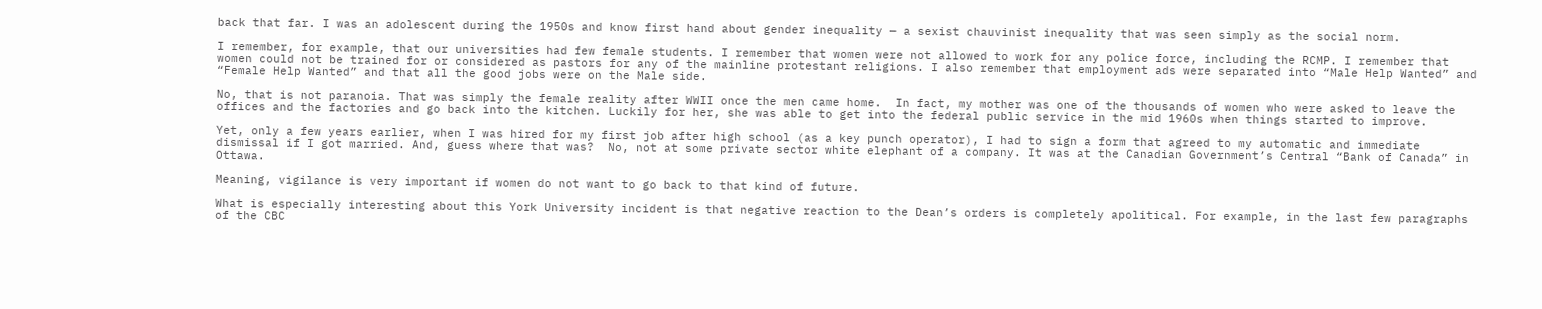back that far. I was an adolescent during the 1950s and know first hand about gender inequality — a sexist chauvinist inequality that was seen simply as the social norm.

I remember, for example, that our universities had few female students. I remember that women were not allowed to work for any police force, including the RCMP. I remember that women could not be trained for or considered as pastors for any of the mainline protestant religions. I also remember that employment ads were separated into “Male Help Wanted” and “Female Help Wanted” and that all the good jobs were on the Male side.

No, that is not paranoia. That was simply the female reality after WWII once the men came home.  In fact, my mother was one of the thousands of women who were asked to leave the offices and the factories and go back into the kitchen. Luckily for her, she was able to get into the federal public service in the mid 1960s when things started to improve.

Yet, only a few years earlier, when I was hired for my first job after high school (as a key punch operator), I had to sign a form that agreed to my automatic and immediate dismissal if I got married. And, guess where that was?  No, not at some private sector white elephant of a company. It was at the Canadian Government’s Central “Bank of Canada” in Ottawa.

Meaning, vigilance is very important if women do not want to go back to that kind of future.

What is especially interesting about this York University incident is that negative reaction to the Dean’s orders is completely apolitical. For example, in the last few paragraphs of the CBC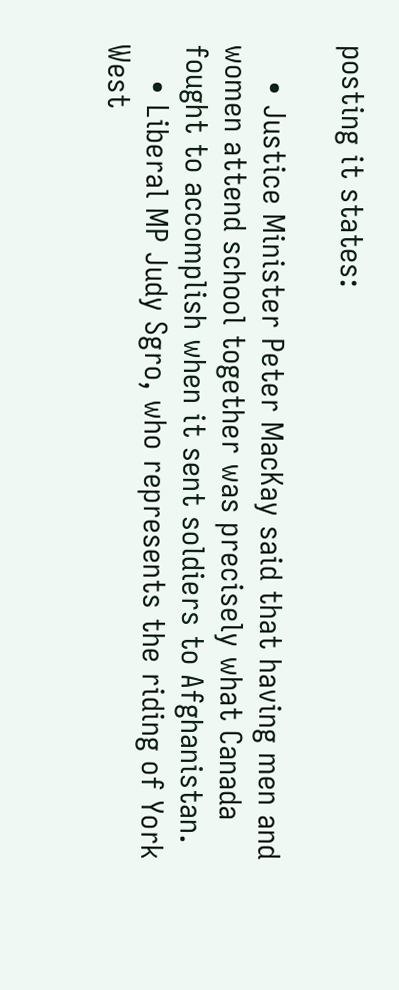posting it states:

    • Justice Minister Peter MacKay said that having men and women attend school together was precisely what Canada fought to accomplish when it sent soldiers to Afghanistan.
    • Liberal MP Judy Sgro, who represents the riding of York West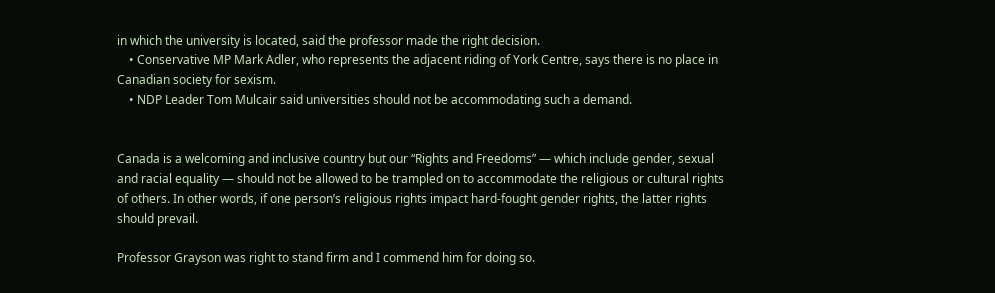in which the university is located, said the professor made the right decision.
    • Conservative MP Mark Adler, who represents the adjacent riding of York Centre, says there is no place in Canadian society for sexism.
    • NDP Leader Tom Mulcair said universities should not be accommodating such a demand.


Canada is a welcoming and inclusive country but our “Rights and Freedoms” — which include gender, sexual and racial equality — should not be allowed to be trampled on to accommodate the religious or cultural rights of others. In other words, if one person’s religious rights impact hard-fought gender rights, the latter rights should prevail.

Professor Grayson was right to stand firm and I commend him for doing so.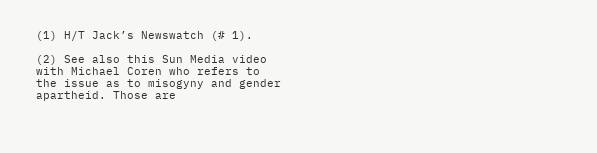(1) H/T Jack’s Newswatch (# 1).

(2) See also this Sun Media video with Michael Coren who refers to the issue as to misogyny and gender apartheid. Those are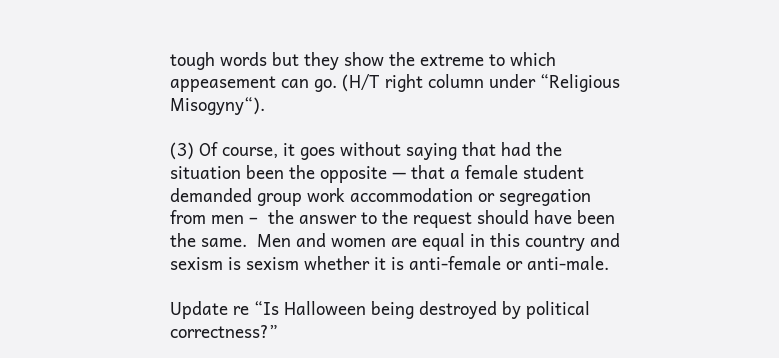tough words but they show the extreme to which appeasement can go. (H/T right column under “Religious Misogyny“).

(3) Of course, it goes without saying that had the situation been the opposite — that a female student demanded group work accommodation or segregation from men –  the answer to the request should have been the same.  Men and women are equal in this country and sexism is sexism whether it is anti-female or anti-male.

Update re “Is Halloween being destroyed by political correctness?”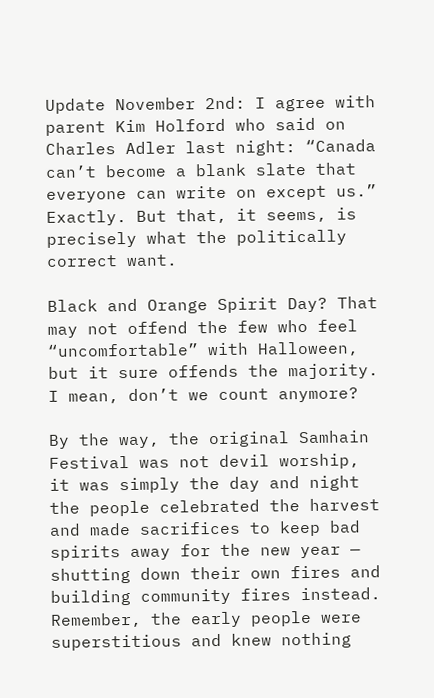Update November 2nd: I agree with parent Kim Holford who said on Charles Adler last night: “Canada can’t become a blank slate that everyone can write on except us.” Exactly. But that, it seems, is precisely what the politically correct want.

Black and Orange Spirit Day? That may not offend the few who feel “uncomfortable” with Halloween, but it sure offends the majority. I mean, don’t we count anymore?

By the way, the original Samhain Festival was not devil worship, it was simply the day and night the people celebrated the harvest and made sacrifices to keep bad spirits away for the new year — shutting down their own fires and building community fires instead.  Remember, the early people were superstitious and knew nothing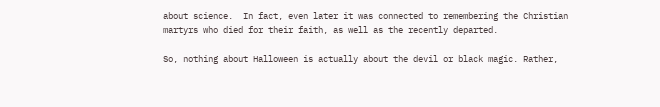about science.  In fact, even later it was connected to remembering the Christian martyrs who died for their faith, as well as the recently departed.

So, nothing about Halloween is actually about the devil or black magic. Rather,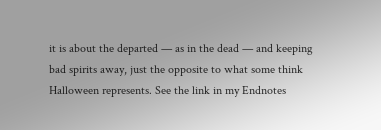it is about the departed — as in the dead — and keeping bad spirits away, just the opposite to what some think Halloween represents. See the link in my Endnotes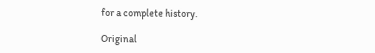for a complete history.

Original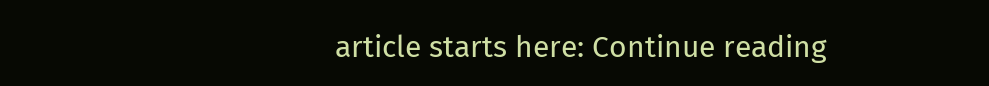article starts here: Continue reading